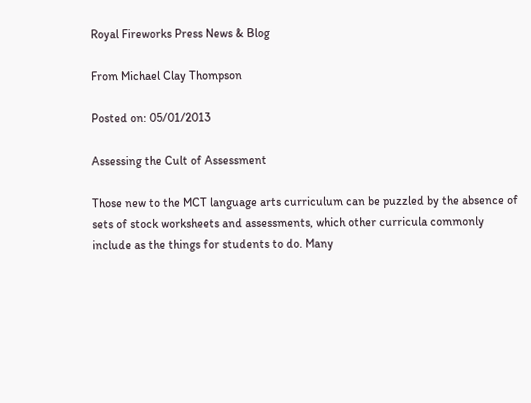Royal Fireworks Press News & Blog

From Michael Clay Thompson

Posted on: 05/01/2013

Assessing the Cult of Assessment

Those new to the MCT language arts curriculum can be puzzled by the absence of sets of stock worksheets and assessments, which other curricula commonly include as the things for students to do. Many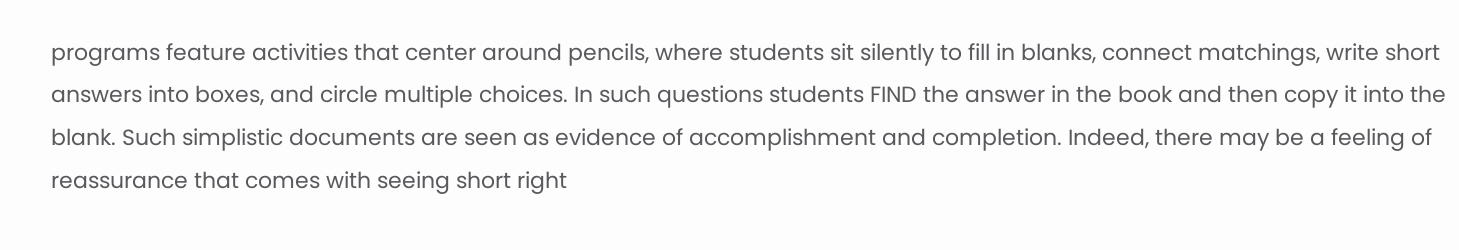programs feature activities that center around pencils, where students sit silently to fill in blanks, connect matchings, write short answers into boxes, and circle multiple choices. In such questions students FIND the answer in the book and then copy it into the blank. Such simplistic documents are seen as evidence of accomplishment and completion. Indeed, there may be a feeling of reassurance that comes with seeing short right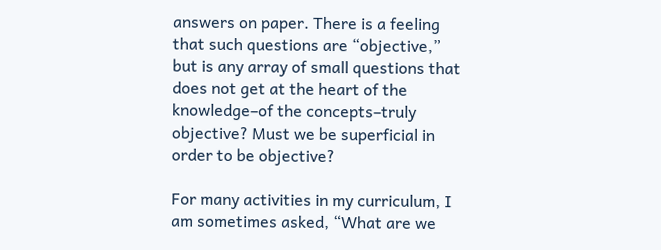answers on paper. There is a feeling that such questions are “objective,” but is any array of small questions that does not get at the heart of the knowledge–of the concepts–truly objective? Must we be superficial in order to be objective?

For many activities in my curriculum, I am sometimes asked, “What are we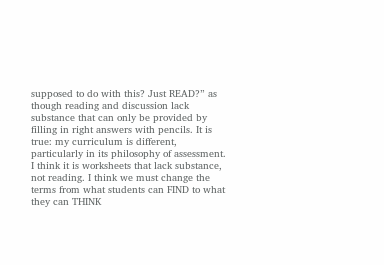supposed to do with this? Just READ?” as though reading and discussion lack substance that can only be provided by filling in right answers with pencils. It is true: my curriculum is different, particularly in its philosophy of assessment. I think it is worksheets that lack substance, not reading. I think we must change the terms from what students can FIND to what they can THINK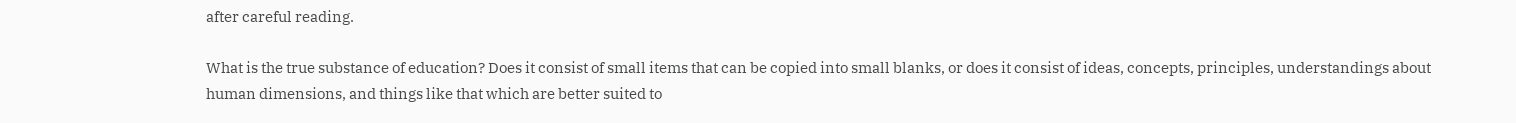after careful reading.

What is the true substance of education? Does it consist of small items that can be copied into small blanks, or does it consist of ideas, concepts, principles, understandings about human dimensions, and things like that which are better suited to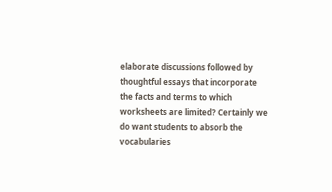elaborate discussions followed by thoughtful essays that incorporate the facts and terms to which worksheets are limited? Certainly we do want students to absorb the vocabularies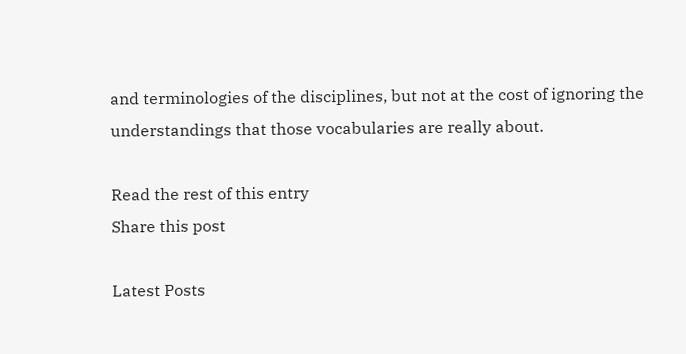and terminologies of the disciplines, but not at the cost of ignoring the understandings that those vocabularies are really about.

Read the rest of this entry
Share this post

Latest Posts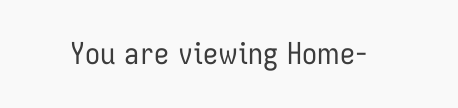You are viewing Home-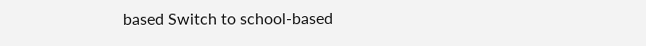based Switch to school-based